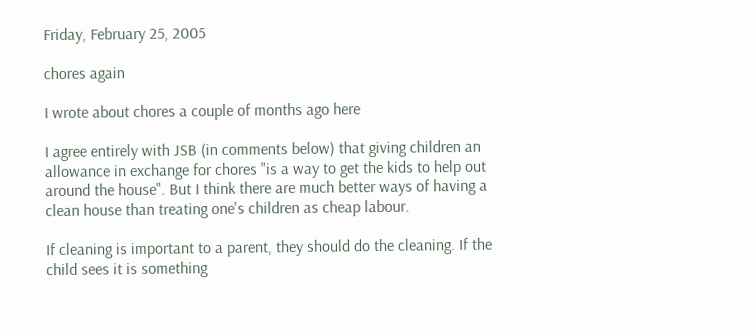Friday, February 25, 2005

chores again

I wrote about chores a couple of months ago here

I agree entirely with JSB (in comments below) that giving children an allowance in exchange for chores "is a way to get the kids to help out around the house". But I think there are much better ways of having a clean house than treating one's children as cheap labour.

If cleaning is important to a parent, they should do the cleaning. If the child sees it is something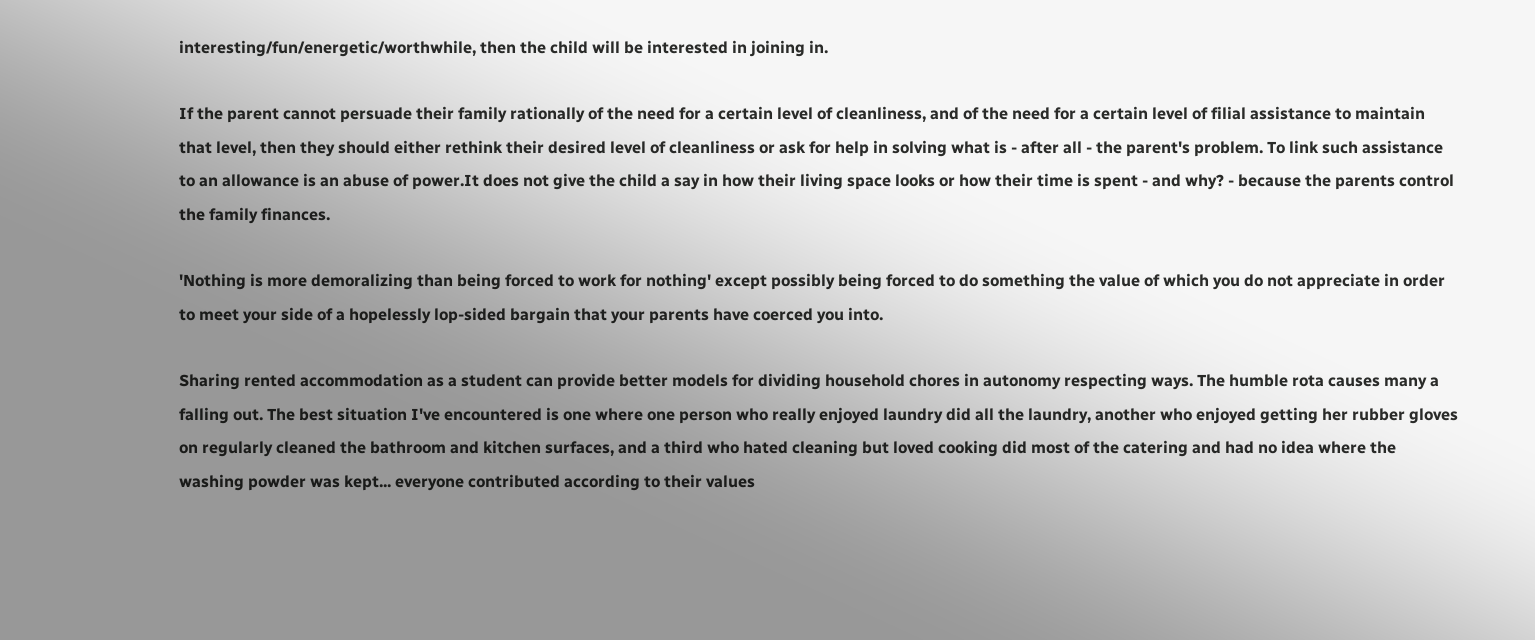interesting/fun/energetic/worthwhile, then the child will be interested in joining in.

If the parent cannot persuade their family rationally of the need for a certain level of cleanliness, and of the need for a certain level of filial assistance to maintain that level, then they should either rethink their desired level of cleanliness or ask for help in solving what is - after all - the parent's problem. To link such assistance to an allowance is an abuse of power.It does not give the child a say in how their living space looks or how their time is spent - and why? - because the parents control the family finances.

'Nothing is more demoralizing than being forced to work for nothing' except possibly being forced to do something the value of which you do not appreciate in order to meet your side of a hopelessly lop-sided bargain that your parents have coerced you into.

Sharing rented accommodation as a student can provide better models for dividing household chores in autonomy respecting ways. The humble rota causes many a falling out. The best situation I've encountered is one where one person who really enjoyed laundry did all the laundry, another who enjoyed getting her rubber gloves on regularly cleaned the bathroom and kitchen surfaces, and a third who hated cleaning but loved cooking did most of the catering and had no idea where the washing powder was kept... everyone contributed according to their values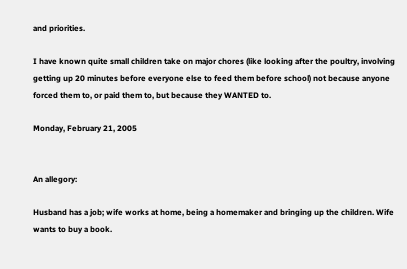and priorities.

I have known quite small children take on major chores (like looking after the poultry, involving getting up 20 minutes before everyone else to feed them before school) not because anyone forced them to, or paid them to, but because they WANTED to.

Monday, February 21, 2005


An allegory:

Husband has a job; wife works at home, being a homemaker and bringing up the children. Wife wants to buy a book.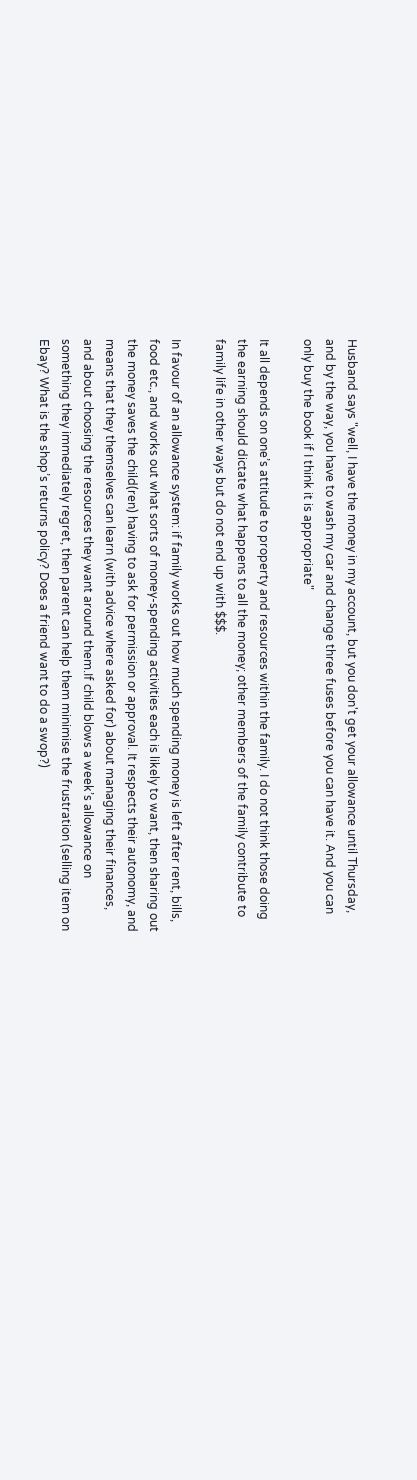Husband says "well, I have the money in my account, but you don't get your allowance until Thursday, and by the way, you have to wash my car and change three fuses before you can have it. And you can only buy the book if I think it is appropriate"

It all depends on one’s attitude to property and resources within the family. I do not think those doing the earning should dictate what happens to all the money; other members of the family contribute to family life in other ways but do not end up with $$$.

In favour of an allowance system: if family works out how much spending money is left after rent, bills, food etc., and works out what sorts of money-spending activities each is likely to want, then sharing out the money saves the child(ren) having to ask for permission or approval. It respects their autonomy, and means that they themselves can learn (with advice where asked for) about managing their finances, and about choosing the resources they want around them.If child blows a week’s allowance on something they immediately regret, then parent can help them minimise the frustration (selling item on Ebay? What is the shop’s returns policy? Does a friend want to do a swop?)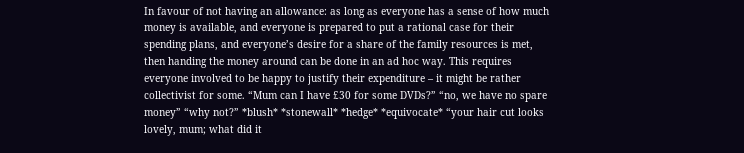In favour of not having an allowance: as long as everyone has a sense of how much money is available, and everyone is prepared to put a rational case for their spending plans, and everyone’s desire for a share of the family resources is met, then handing the money around can be done in an ad hoc way. This requires everyone involved to be happy to justify their expenditure – it might be rather collectivist for some. “Mum can I have £30 for some DVDs?” “no, we have no spare money” “why not?” *blush* *stonewall* *hedge* *equivocate* “your hair cut looks lovely, mum; what did it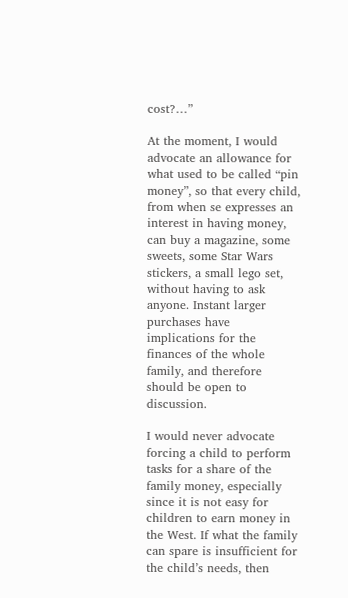cost?…”

At the moment, I would advocate an allowance for what used to be called “pin money”, so that every child, from when se expresses an interest in having money, can buy a magazine, some sweets, some Star Wars stickers, a small lego set, without having to ask anyone. Instant larger purchases have implications for the finances of the whole family, and therefore should be open to discussion.

I would never advocate forcing a child to perform tasks for a share of the family money, especially since it is not easy for children to earn money in the West. If what the family can spare is insufficient for the child’s needs, then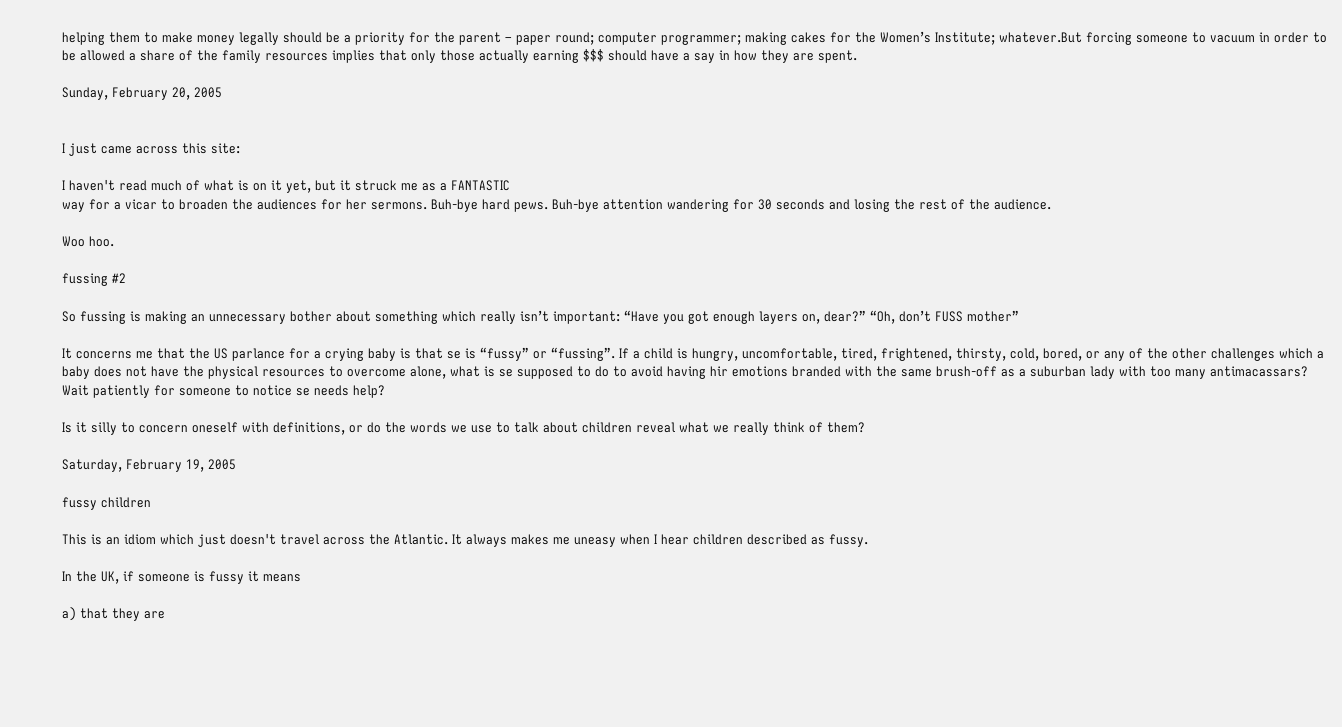helping them to make money legally should be a priority for the parent – paper round; computer programmer; making cakes for the Women’s Institute; whatever.But forcing someone to vacuum in order to be allowed a share of the family resources implies that only those actually earning $$$ should have a say in how they are spent.

Sunday, February 20, 2005


I just came across this site:

I haven't read much of what is on it yet, but it struck me as a FANTASTIC
way for a vicar to broaden the audiences for her sermons. Buh-bye hard pews. Buh-bye attention wandering for 30 seconds and losing the rest of the audience.

Woo hoo.

fussing #2

So fussing is making an unnecessary bother about something which really isn’t important: “Have you got enough layers on, dear?” “Oh, don’t FUSS mother”

It concerns me that the US parlance for a crying baby is that se is “fussy” or “fussing”. If a child is hungry, uncomfortable, tired, frightened, thirsty, cold, bored, or any of the other challenges which a baby does not have the physical resources to overcome alone, what is se supposed to do to avoid having hir emotions branded with the same brush-off as a suburban lady with too many antimacassars? Wait patiently for someone to notice se needs help?

Is it silly to concern oneself with definitions, or do the words we use to talk about children reveal what we really think of them?

Saturday, February 19, 2005

fussy children

This is an idiom which just doesn't travel across the Atlantic. It always makes me uneasy when I hear children described as fussy.

In the UK, if someone is fussy it means

a) that they are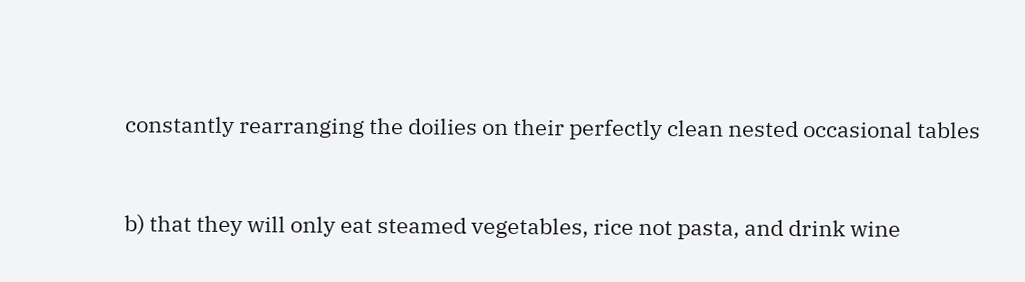constantly rearranging the doilies on their perfectly clean nested occasional tables


b) that they will only eat steamed vegetables, rice not pasta, and drink wine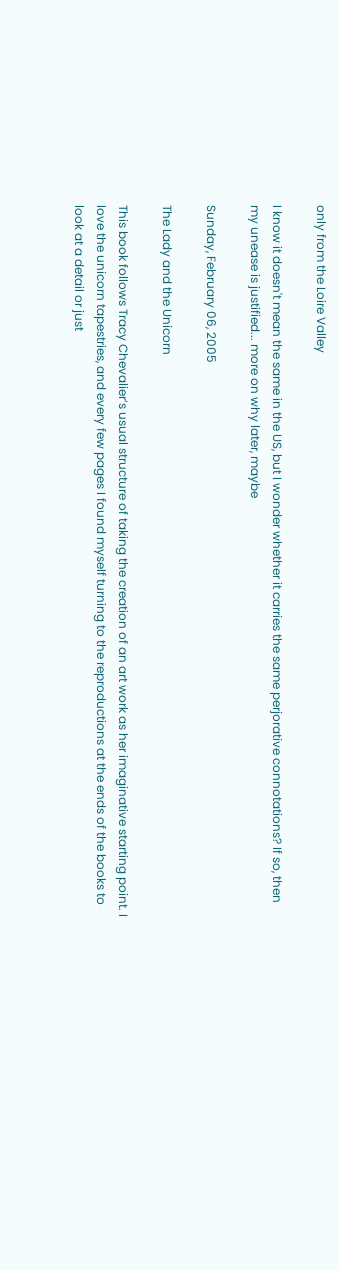only from the Loire Valley

I know it doesn't mean the same in the US, but I wonder whether it carries the same perjorative connotations? If so, then my unease is justified... more on why later, maybe

Sunday, February 06, 2005

The Lady and the Unicorn

This book follows Tracy Chevalier’s usual structure of taking the creation of an art work as her imaginative starting point. I love the unicorn tapestries, and every few pages I found myself turning to the reproductions at the ends of the books to look at a detail or just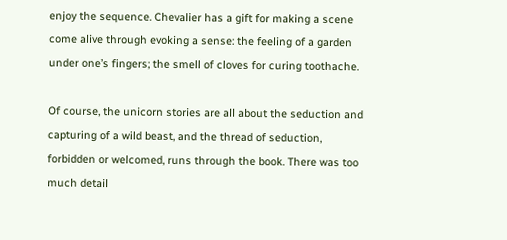enjoy the sequence. Chevalier has a gift for making a scene come alive through evoking a sense: the feeling of a garden under one’s fingers; the smell of cloves for curing toothache.

Of course, the unicorn stories are all about the seduction and capturing of a wild beast, and the thread of seduction, forbidden or welcomed, runs through the book. There was too much detail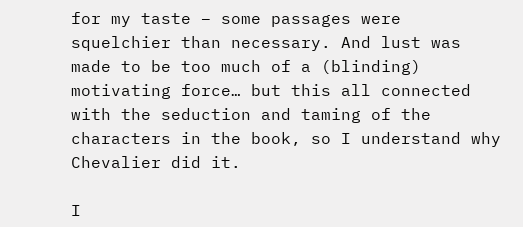for my taste – some passages were squelchier than necessary. And lust was made to be too much of a (blinding) motivating force… but this all connected with the seduction and taming of the characters in the book, so I understand why Chevalier did it.

I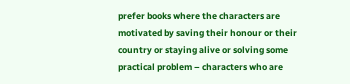prefer books where the characters are motivated by saving their honour or their country or staying alive or solving some practical problem – characters who are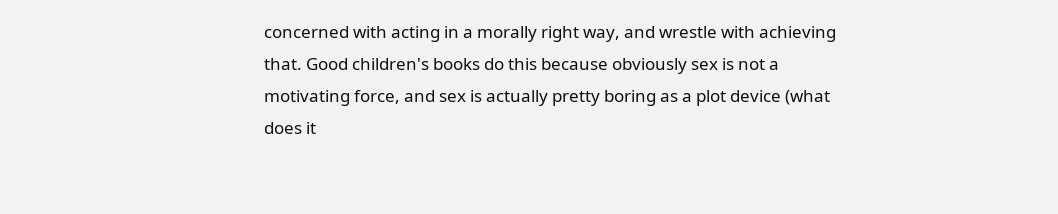concerned with acting in a morally right way, and wrestle with achieving that. Good children's books do this because obviously sex is not a motivating force, and sex is actually pretty boring as a plot device (what does it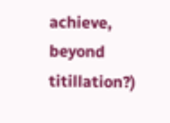achieve, beyond titillation?)